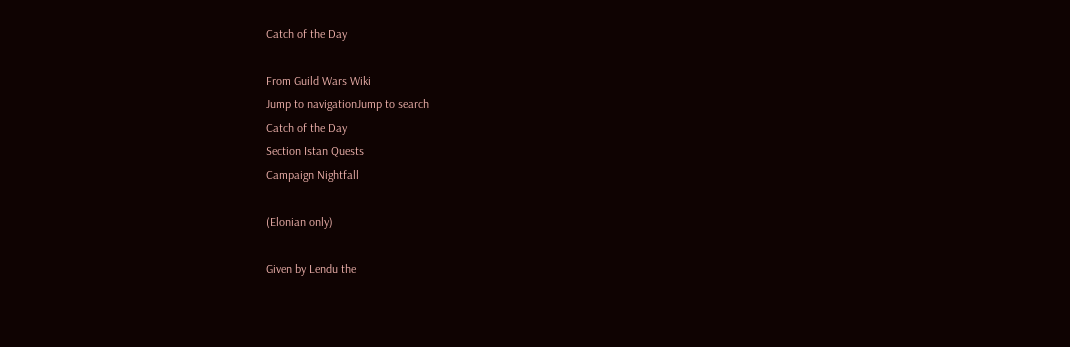Catch of the Day

From Guild Wars Wiki
Jump to navigationJump to search
Catch of the Day
Section Istan Quests
Campaign Nightfall

(Elonian only)

Given by Lendu the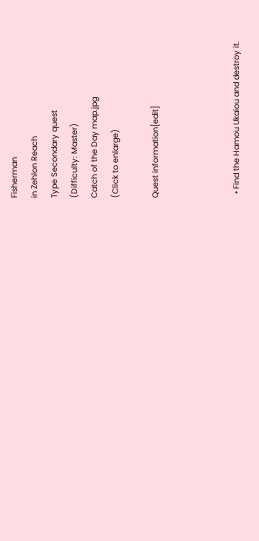Fisherman
in Zehlon Reach
Type Secondary quest
(Difficulty: Master)
Catch of the Day map.jpg
(Click to enlarge)

Quest information[edit]



  • Find the Hamou Ukaiou and destroy it.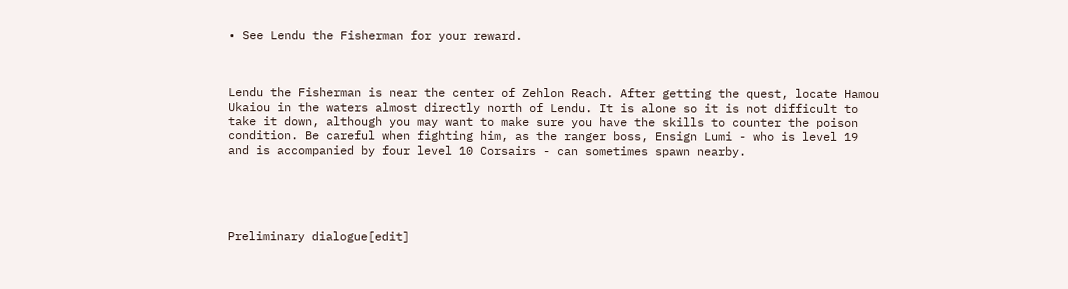• See Lendu the Fisherman for your reward.



Lendu the Fisherman is near the center of Zehlon Reach. After getting the quest, locate Hamou Ukaiou in the waters almost directly north of Lendu. It is alone so it is not difficult to take it down, although you may want to make sure you have the skills to counter the poison condition. Be careful when fighting him, as the ranger boss, Ensign Lumi - who is level 19 and is accompanied by four level 10 Corsairs - can sometimes spawn nearby.





Preliminary dialogue[edit]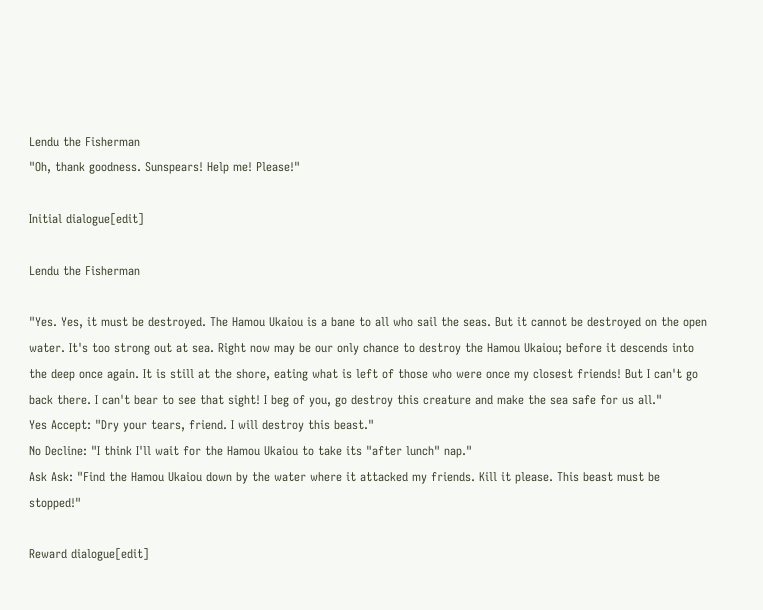Lendu the Fisherman
"Oh, thank goodness. Sunspears! Help me! Please!"

Initial dialogue[edit]

Lendu the Fisherman

"Yes. Yes, it must be destroyed. The Hamou Ukaiou is a bane to all who sail the seas. But it cannot be destroyed on the open water. It's too strong out at sea. Right now may be our only chance to destroy the Hamou Ukaiou; before it descends into the deep once again. It is still at the shore, eating what is left of those who were once my closest friends! But I can't go back there. I can't bear to see that sight! I beg of you, go destroy this creature and make the sea safe for us all."
Yes Accept: "Dry your tears, friend. I will destroy this beast."
No Decline: "I think I'll wait for the Hamou Ukaiou to take its "after lunch" nap."
Ask Ask: "Find the Hamou Ukaiou down by the water where it attacked my friends. Kill it please. This beast must be stopped!"

Reward dialogue[edit]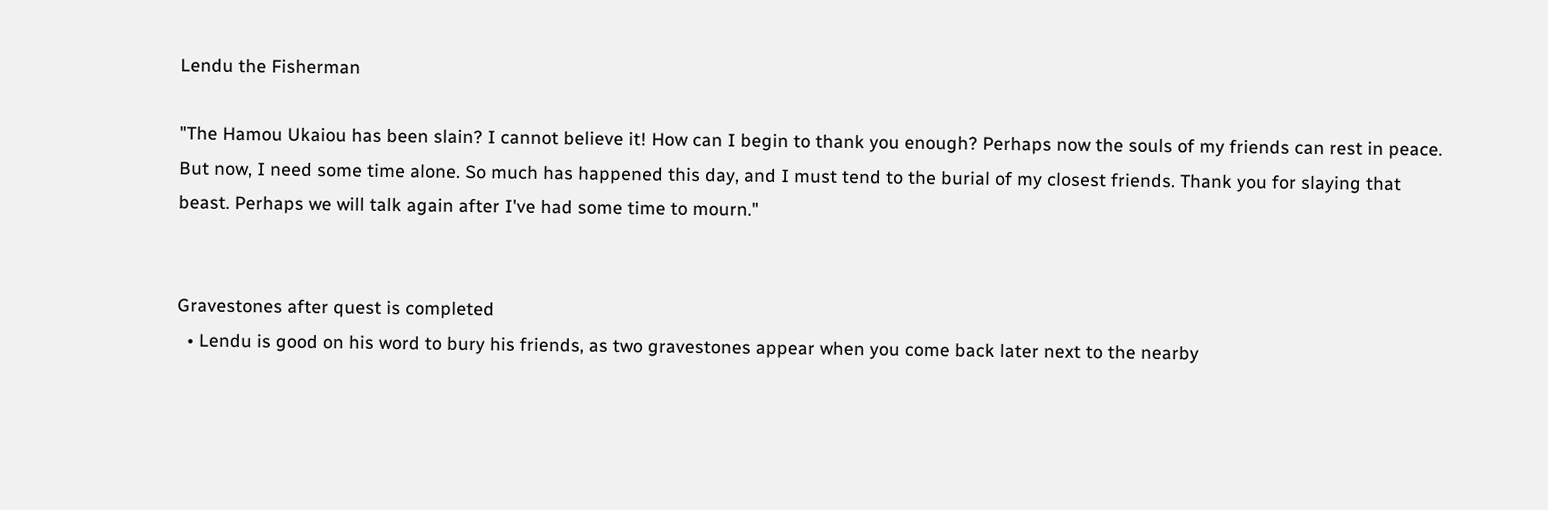Lendu the Fisherman

"The Hamou Ukaiou has been slain? I cannot believe it! How can I begin to thank you enough? Perhaps now the souls of my friends can rest in peace. But now, I need some time alone. So much has happened this day, and I must tend to the burial of my closest friends. Thank you for slaying that beast. Perhaps we will talk again after I've had some time to mourn."


Gravestones after quest is completed
  • Lendu is good on his word to bury his friends, as two gravestones appear when you come back later next to the nearby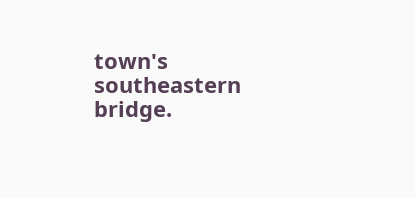town's southeastern bridge.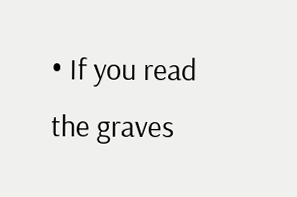• If you read the graves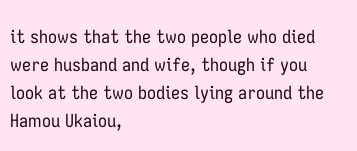it shows that the two people who died were husband and wife, though if you look at the two bodies lying around the Hamou Ukaiou,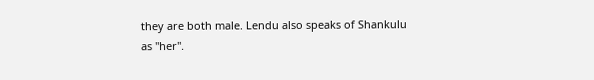they are both male. Lendu also speaks of Shankulu as "her".